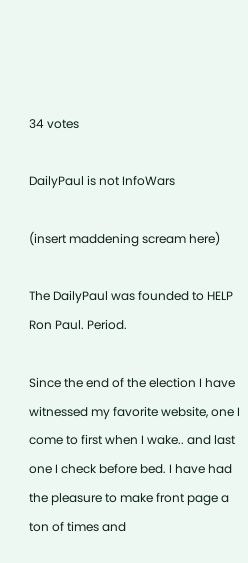34 votes

DailyPaul is not InfoWars

(insert maddening scream here)

The DailyPaul was founded to HELP Ron Paul. Period.

Since the end of the election I have witnessed my favorite website, one I come to first when I wake.. and last one I check before bed. I have had the pleasure to make front page a ton of times and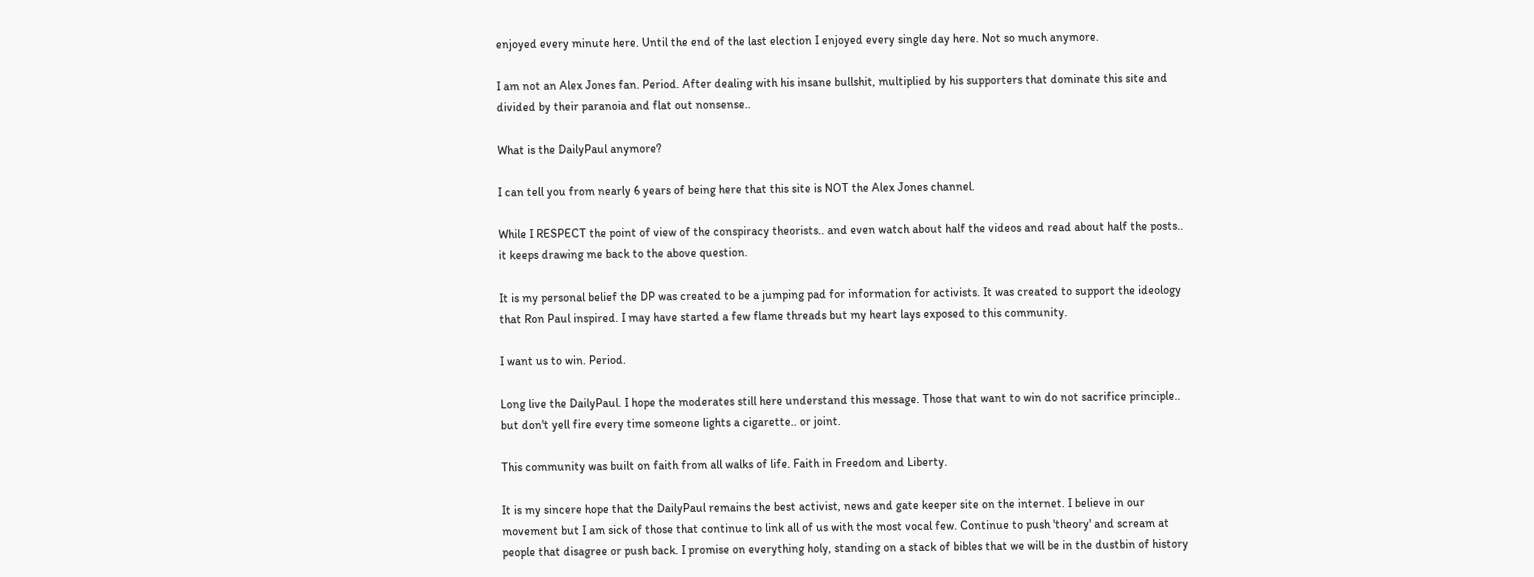enjoyed every minute here. Until the end of the last election I enjoyed every single day here. Not so much anymore.

I am not an Alex Jones fan. Period. After dealing with his insane bullshit, multiplied by his supporters that dominate this site and divided by their paranoia and flat out nonsense..

What is the DailyPaul anymore?

I can tell you from nearly 6 years of being here that this site is NOT the Alex Jones channel.

While I RESPECT the point of view of the conspiracy theorists.. and even watch about half the videos and read about half the posts.. it keeps drawing me back to the above question.

It is my personal belief the DP was created to be a jumping pad for information for activists. It was created to support the ideology that Ron Paul inspired. I may have started a few flame threads but my heart lays exposed to this community.

I want us to win. Period.

Long live the DailyPaul. I hope the moderates still here understand this message. Those that want to win do not sacrifice principle.. but don't yell fire every time someone lights a cigarette.. or joint.

This community was built on faith from all walks of life. Faith in Freedom and Liberty.

It is my sincere hope that the DailyPaul remains the best activist, news and gate keeper site on the internet. I believe in our movement but I am sick of those that continue to link all of us with the most vocal few. Continue to push 'theory' and scream at people that disagree or push back. I promise on everything holy, standing on a stack of bibles that we will be in the dustbin of history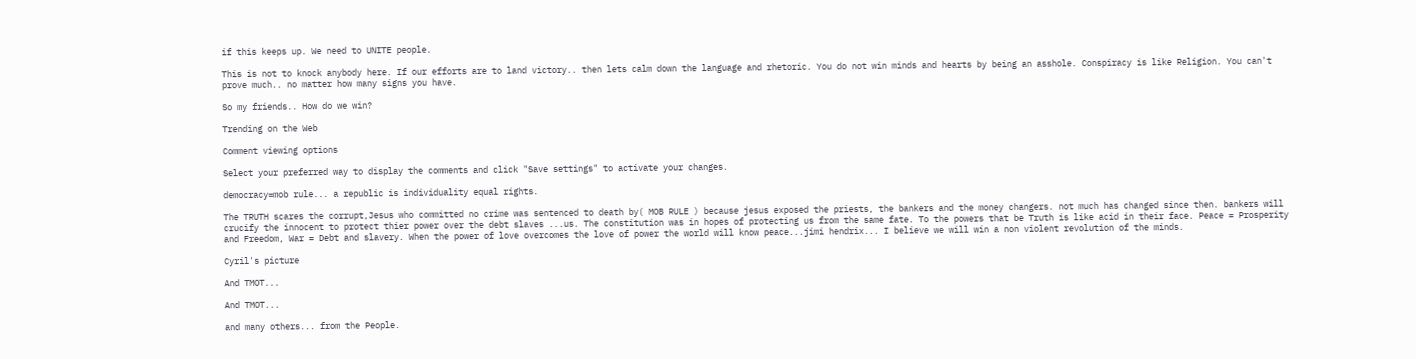if this keeps up. We need to UNITE people.

This is not to knock anybody here. If our efforts are to land victory.. then lets calm down the language and rhetoric. You do not win minds and hearts by being an asshole. Conspiracy is like Religion. You can't prove much.. no matter how many signs you have.

So my friends.. How do we win?

Trending on the Web

Comment viewing options

Select your preferred way to display the comments and click "Save settings" to activate your changes.

democracy=mob rule... a republic is individuality equal rights.

The TRUTH scares the corrupt,Jesus who committed no crime was sentenced to death by( MOB RULE ) because jesus exposed the priests, the bankers and the money changers. not much has changed since then. bankers will crucify the innocent to protect thier power over the debt slaves ...us. The constitution was in hopes of protecting us from the same fate. To the powers that be Truth is like acid in their face. Peace = Prosperity and Freedom, War = Debt and slavery. When the power of love overcomes the love of power the world will know peace...jimi hendrix... I believe we will win a non violent revolution of the minds.

Cyril's picture

And TMOT...

And TMOT...

and many others... from the People.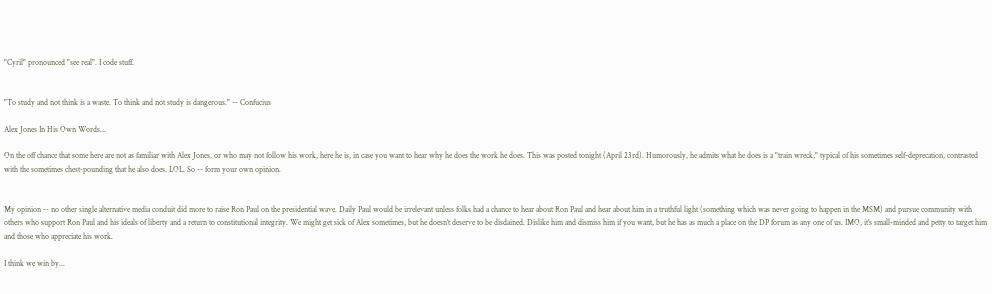"Cyril" pronounced "see real". I code stuff.


"To study and not think is a waste. To think and not study is dangerous." -- Confucius

Alex Jones In His Own Words...

On the off chance that some here are not as familiar with Alex Jones, or who may not follow his work, here he is, in case you want to hear why he does the work he does. This was posted tonight (April 23rd). Humorously, he admits what he does is a "train wreck," typical of his sometimes self-deprecation, contrasted with the sometimes chest-pounding that he also does. LOL. So -- form your own opinion.


My opinion -- no other single alternative media conduit did more to raise Ron Paul on the presidential wave. Daily Paul would be irrelevant unless folks had a chance to hear about Ron Paul and hear about him in a truthful light (something which was never going to happen in the MSM) and pursue community with others who support Ron Paul and his ideals of liberty and a return to constitutional integrity. We might get sick of Alex sometimes, but he doesn't deserve to be disdained. Dislike him and dismiss him if you want, but he has as much a place on the DP forum as any one of us. IMO, it's small-minded and petty to target him and those who appreciate his work.

I think we win by...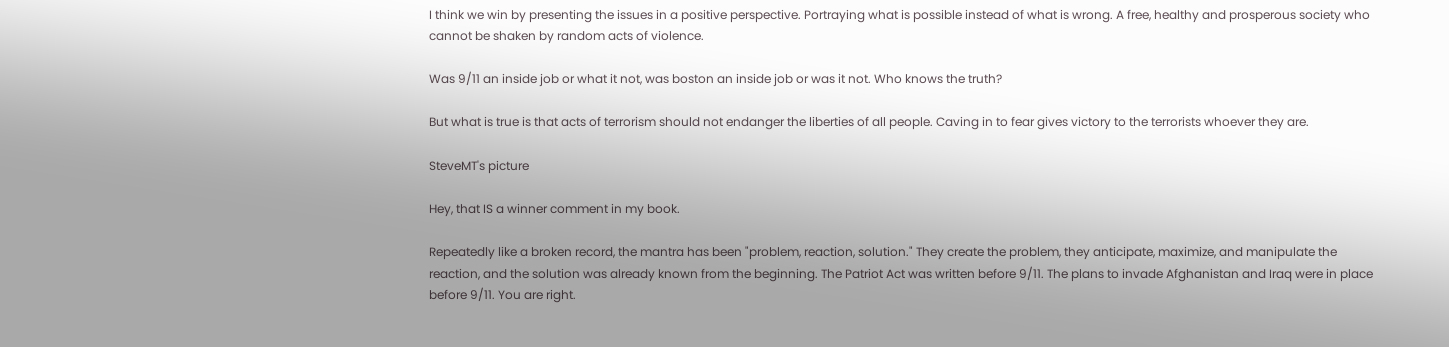I think we win by presenting the issues in a positive perspective. Portraying what is possible instead of what is wrong. A free, healthy and prosperous society who cannot be shaken by random acts of violence.

Was 9/11 an inside job or what it not, was boston an inside job or was it not. Who knows the truth?

But what is true is that acts of terrorism should not endanger the liberties of all people. Caving in to fear gives victory to the terrorists whoever they are.

SteveMT's picture

Hey, that IS a winner comment in my book.

Repeatedly like a broken record, the mantra has been "problem, reaction, solution." They create the problem, they anticipate, maximize, and manipulate the reaction, and the solution was already known from the beginning. The Patriot Act was written before 9/11. The plans to invade Afghanistan and Iraq were in place before 9/11. You are right.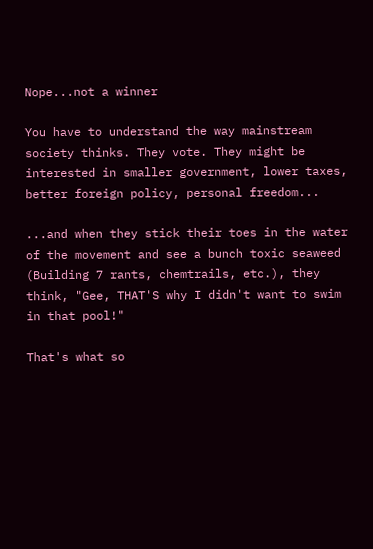Nope...not a winner

You have to understand the way mainstream society thinks. They vote. They might be interested in smaller government, lower taxes, better foreign policy, personal freedom...

...and when they stick their toes in the water of the movement and see a bunch toxic seaweed (Building 7 rants, chemtrails, etc.), they think, "Gee, THAT'S why I didn't want to swim in that pool!"

That's what so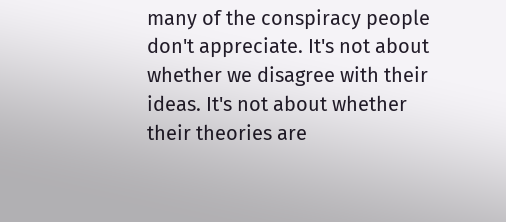many of the conspiracy people don't appreciate. It's not about whether we disagree with their ideas. It's not about whether their theories are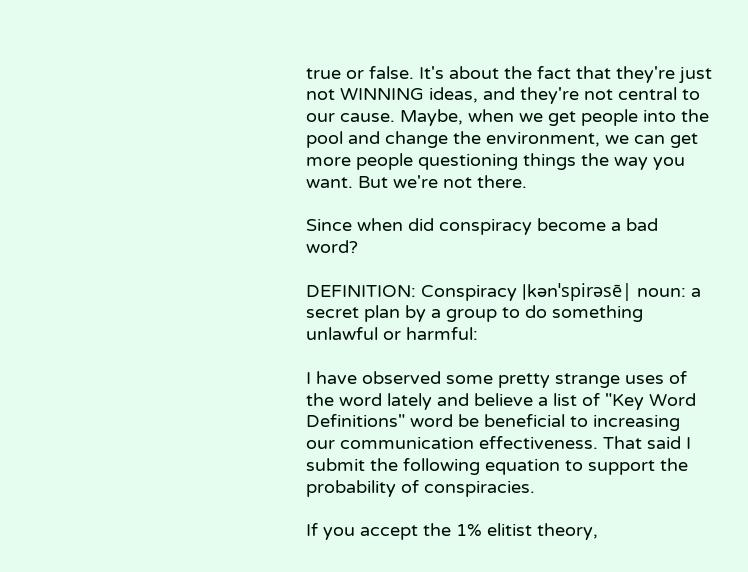true or false. It's about the fact that they're just not WINNING ideas, and they're not central to our cause. Maybe, when we get people into the pool and change the environment, we can get more people questioning things the way you want. But we're not there.

Since when did conspiracy become a bad word?

DEFINITION: Conspiracy |kənˈspirəsē| noun: a secret plan by a group to do something unlawful or harmful:

I have observed some pretty strange uses of the word lately and believe a list of "Key Word Definitions" word be beneficial to increasing our communication effectiveness. That said I submit the following equation to support the probability of conspiracies.

If you accept the 1% elitist theory,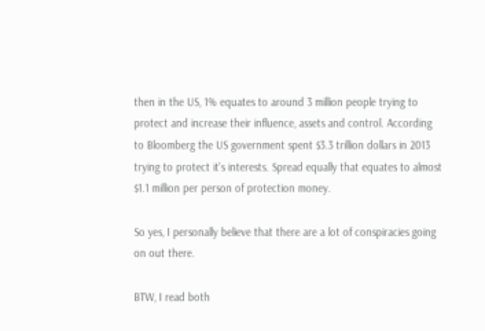then in the US, 1% equates to around 3 million people trying to protect and increase their influence, assets and control. According to Bloomberg the US government spent $3.3 trillion dollars in 2013 trying to protect it's interests. Spread equally that equates to almost $1.1 million per person of protection money.

So yes, I personally believe that there are a lot of conspiracies going on out there.

BTW, I read both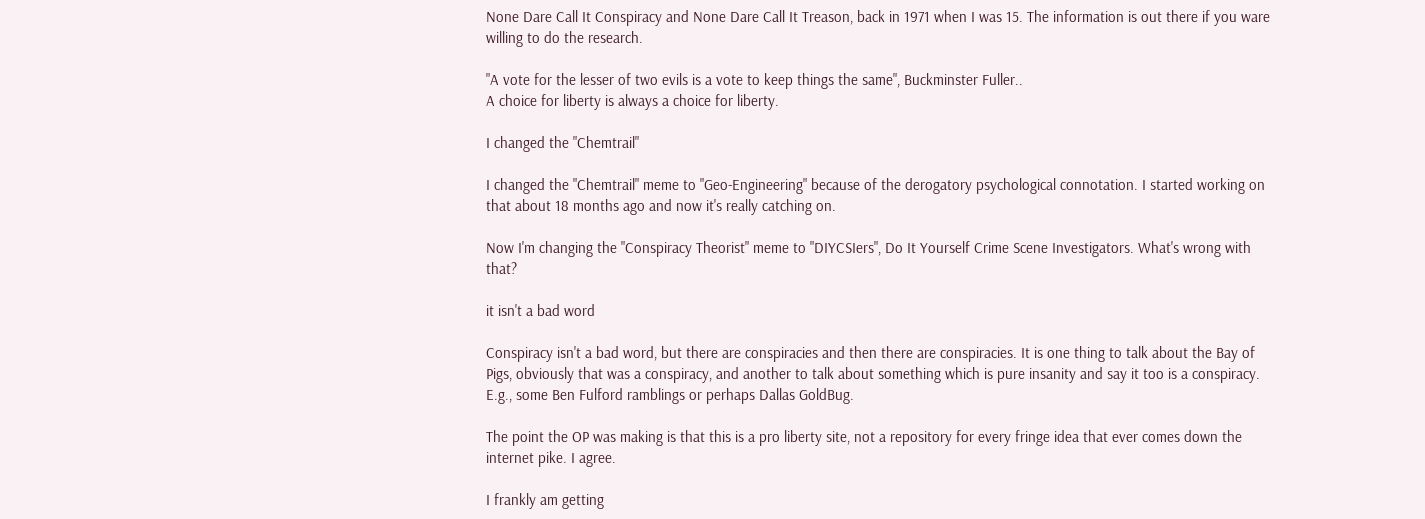None Dare Call It Conspiracy and None Dare Call It Treason, back in 1971 when I was 15. The information is out there if you ware willing to do the research.

"A vote for the lesser of two evils is a vote to keep things the same", Buckminster Fuller..
A choice for liberty is always a choice for liberty.

I changed the "Chemtrail"

I changed the "Chemtrail" meme to "Geo-Engineering" because of the derogatory psychological connotation. I started working on that about 18 months ago and now it's really catching on.

Now I'm changing the "Conspiracy Theorist" meme to "DIYCSIers", Do It Yourself Crime Scene Investigators. What's wrong with that?

it isn't a bad word

Conspiracy isn't a bad word, but there are conspiracies and then there are conspiracies. It is one thing to talk about the Bay of Pigs, obviously that was a conspiracy, and another to talk about something which is pure insanity and say it too is a conspiracy. E.g., some Ben Fulford ramblings or perhaps Dallas GoldBug.

The point the OP was making is that this is a pro liberty site, not a repository for every fringe idea that ever comes down the internet pike. I agree.

I frankly am getting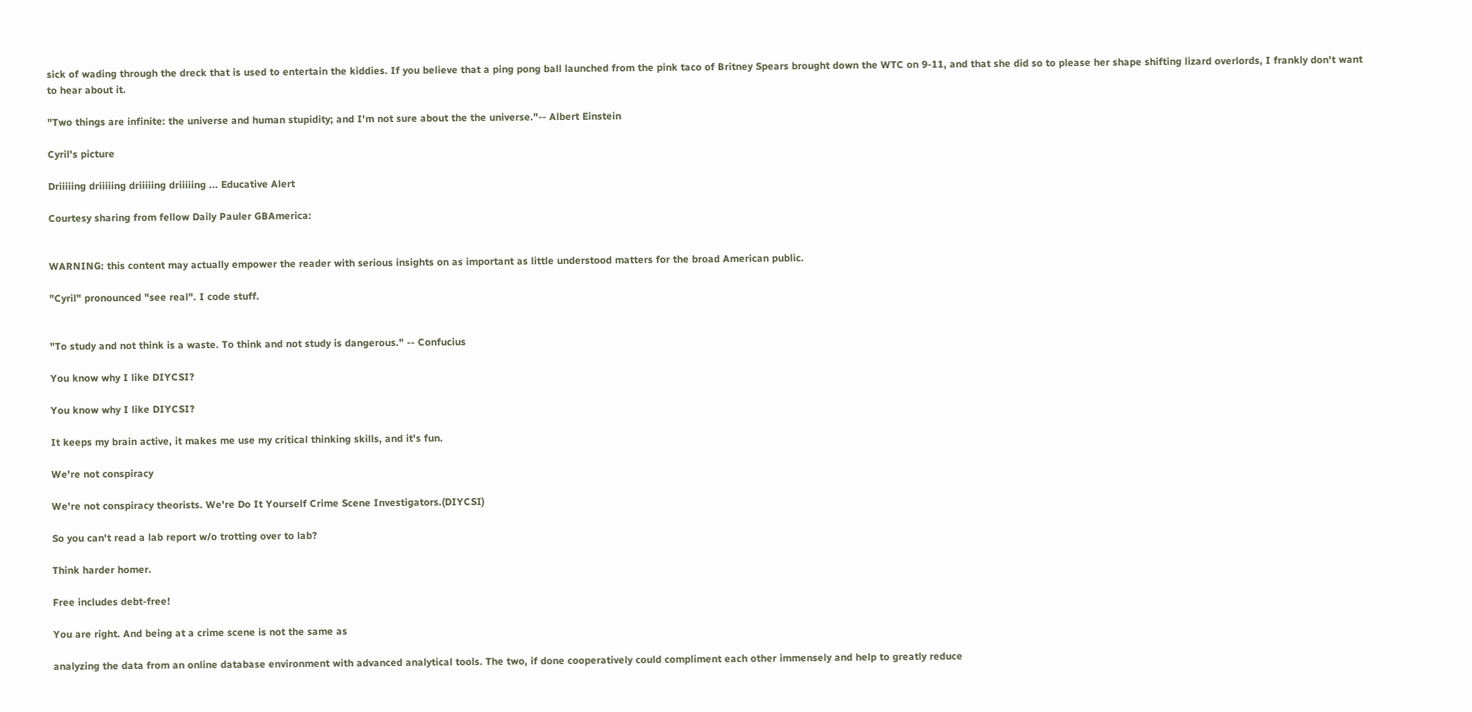sick of wading through the dreck that is used to entertain the kiddies. If you believe that a ping pong ball launched from the pink taco of Britney Spears brought down the WTC on 9-11, and that she did so to please her shape shifting lizard overlords, I frankly don't want to hear about it.

"Two things are infinite: the universe and human stupidity; and I'm not sure about the the universe."-- Albert Einstein

Cyril's picture

Driiiiing driiiiing driiiiing driiiiing ... Educative Alert

Courtesy sharing from fellow Daily Pauler GBAmerica:


WARNING: this content may actually empower the reader with serious insights on as important as little understood matters for the broad American public.

"Cyril" pronounced "see real". I code stuff.


"To study and not think is a waste. To think and not study is dangerous." -- Confucius

You know why I like DIYCSI?

You know why I like DIYCSI?

It keeps my brain active, it makes me use my critical thinking skills, and it's fun.

We're not conspiracy

We're not conspiracy theorists. We're Do It Yourself Crime Scene Investigators.(DIYCSI)

So you can't read a lab report w/o trotting over to lab?

Think harder homer.

Free includes debt-free!

You are right. And being at a crime scene is not the same as

analyzing the data from an online database environment with advanced analytical tools. The two, if done cooperatively could compliment each other immensely and help to greatly reduce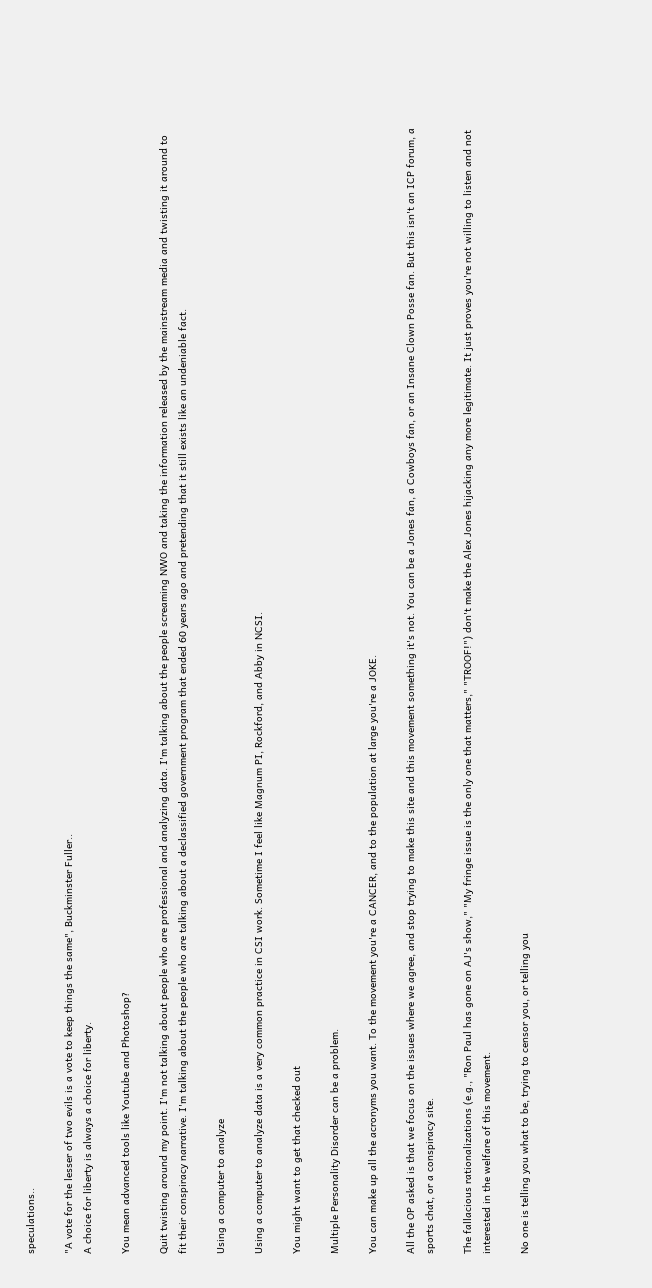speculations..

"A vote for the lesser of two evils is a vote to keep things the same", Buckminster Fuller..
A choice for liberty is always a choice for liberty.

You mean advanced tools like Youtube and Photoshop?

Quit twisting around my point. I'm not talking about people who are professional and analyzing data. I'm talking about the people screaming NWO and taking the information released by the mainstream media and twisting it around to fit their conspiracy narrative. I'm talking about the people who are talking about a declassified government program that ended 60 years ago and pretending that it still exists like an undeniable fact.

Using a computer to analyze

Using a computer to analyze data is a very common practice in CSI work. Sometime I feel like Magnum PI, Rockford, and Abby in NCSI.

You might want to get that checked out

Multiple Personality Disorder can be a problem.

You can make up all the acronyms you want. To the movement you're a CANCER, and to the population at large you're a JOKE.

All the OP asked is that we focus on the issues where we agree, and stop trying to make this site and this movement something it's not. You can be a Jones fan, a Cowboys fan, or an Insane Clown Posse fan. But this isn't an ICP forum, a sports chat, or a conspiracy site.

The fallacious rationalizations (e.g., "Ron Paul has gone on AJ's show," "My fringe issue is the only one that matters," "TROOF!") don't make the Alex Jones hijacking any more legitimate. It just proves you're not willing to listen and not interested in the welfare of this movement.

No one is telling you what to be, trying to censor you, or telling you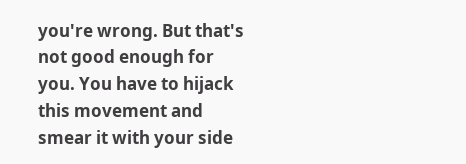you're wrong. But that's not good enough for you. You have to hijack this movement and smear it with your side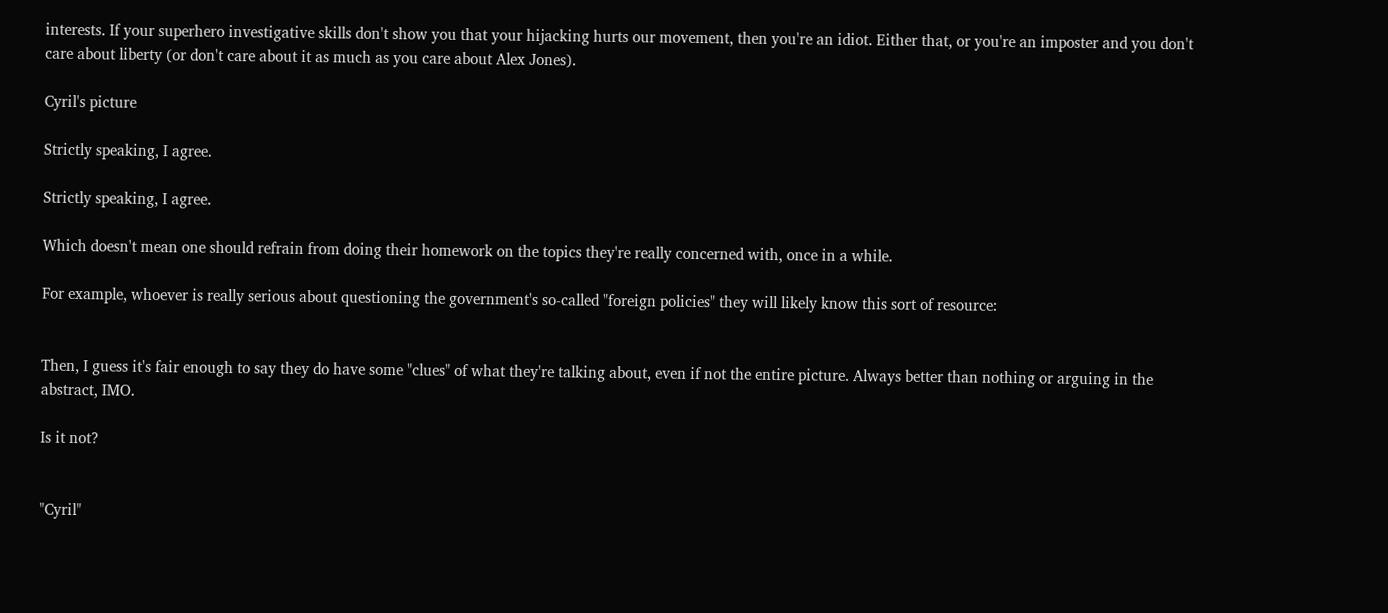interests. If your superhero investigative skills don't show you that your hijacking hurts our movement, then you're an idiot. Either that, or you're an imposter and you don't care about liberty (or don't care about it as much as you care about Alex Jones).

Cyril's picture

Strictly speaking, I agree.

Strictly speaking, I agree.

Which doesn't mean one should refrain from doing their homework on the topics they're really concerned with, once in a while.

For example, whoever is really serious about questioning the government's so-called "foreign policies" they will likely know this sort of resource:


Then, I guess it's fair enough to say they do have some "clues" of what they're talking about, even if not the entire picture. Always better than nothing or arguing in the abstract, IMO.

Is it not?


"Cyril"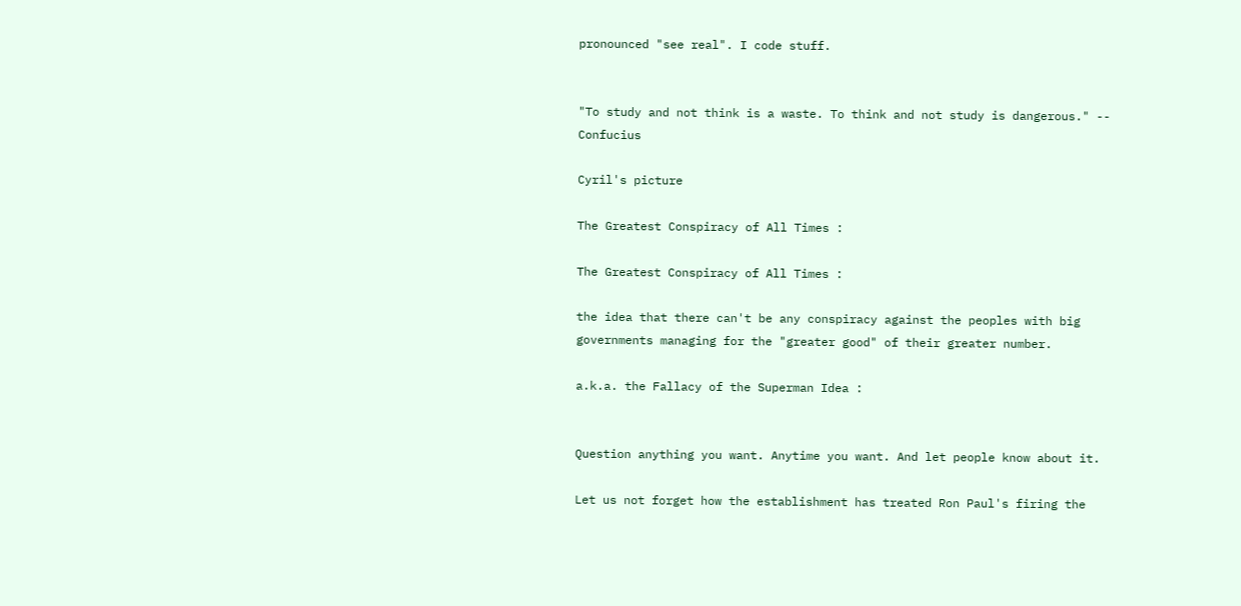pronounced "see real". I code stuff.


"To study and not think is a waste. To think and not study is dangerous." -- Confucius

Cyril's picture

The Greatest Conspiracy of All Times :

The Greatest Conspiracy of All Times :

the idea that there can't be any conspiracy against the peoples with big governments managing for the "greater good" of their greater number.

a.k.a. the Fallacy of the Superman Idea :


Question anything you want. Anytime you want. And let people know about it.

Let us not forget how the establishment has treated Ron Paul's firing the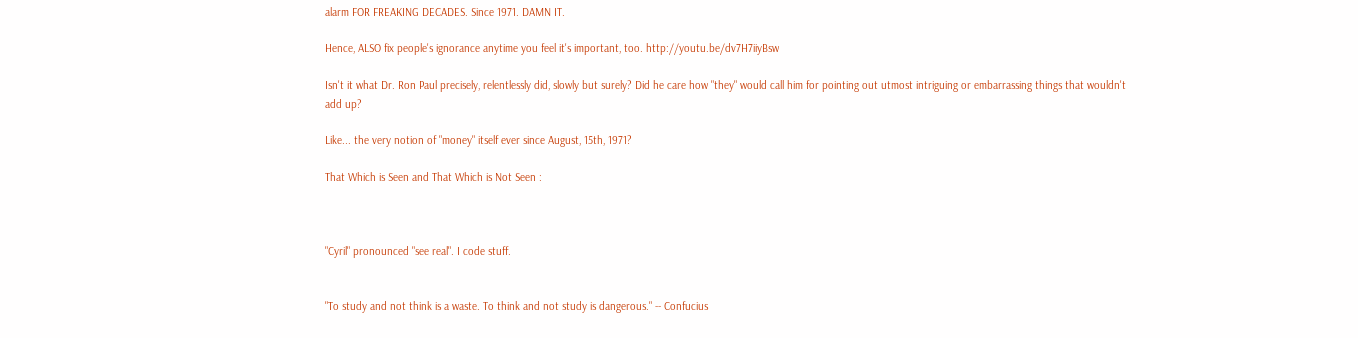alarm FOR FREAKING DECADES. Since 1971. DAMN IT.

Hence, ALSO fix people's ignorance anytime you feel it's important, too. http://youtu.be/dv7H7iiyBsw

Isn't it what Dr. Ron Paul precisely, relentlessly did, slowly but surely? Did he care how "they" would call him for pointing out utmost intriguing or embarrassing things that wouldn't add up?

Like... the very notion of "money" itself ever since August, 15th, 1971?

That Which is Seen and That Which is Not Seen :



"Cyril" pronounced "see real". I code stuff.


"To study and not think is a waste. To think and not study is dangerous." -- Confucius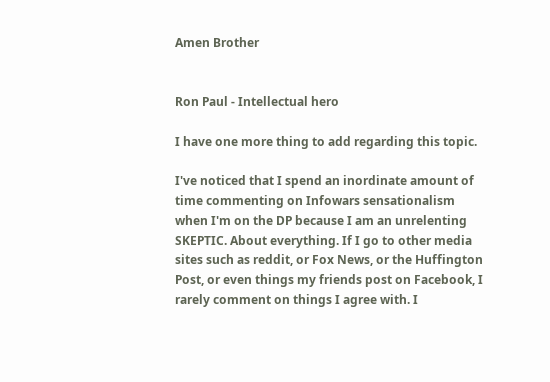Amen Brother


Ron Paul - Intellectual hero

I have one more thing to add regarding this topic.

I've noticed that I spend an inordinate amount of time commenting on Infowars sensationalism when I'm on the DP because I am an unrelenting SKEPTIC. About everything. If I go to other media sites such as reddit, or Fox News, or the Huffington Post, or even things my friends post on Facebook, I rarely comment on things I agree with. I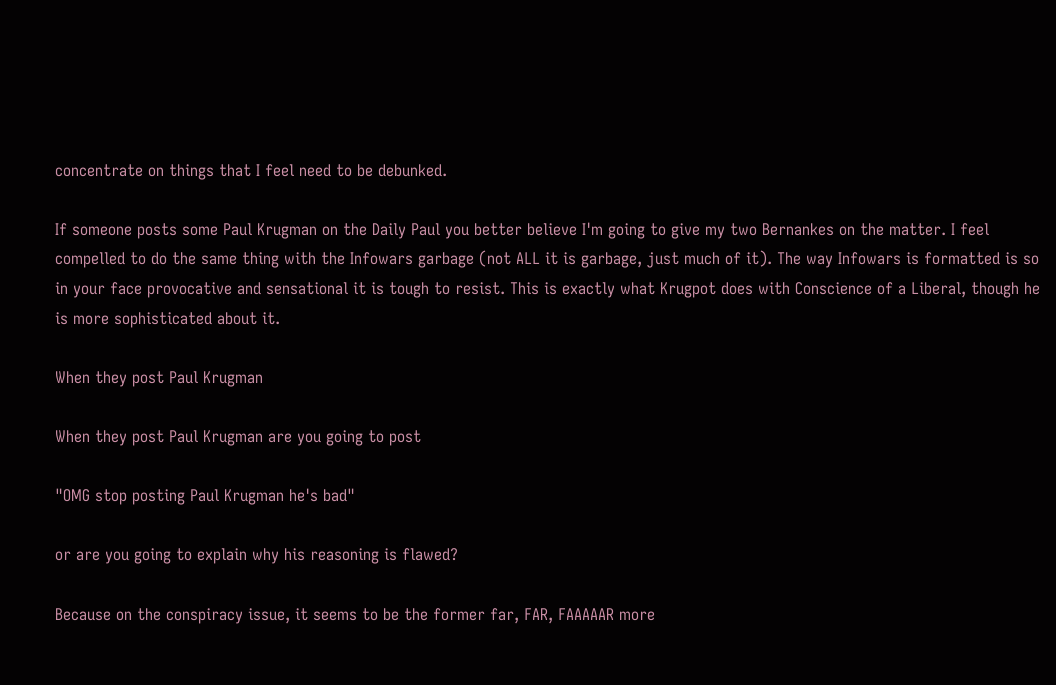concentrate on things that I feel need to be debunked.

If someone posts some Paul Krugman on the Daily Paul you better believe I'm going to give my two Bernankes on the matter. I feel compelled to do the same thing with the Infowars garbage (not ALL it is garbage, just much of it). The way Infowars is formatted is so in your face provocative and sensational it is tough to resist. This is exactly what Krugpot does with Conscience of a Liberal, though he is more sophisticated about it.

When they post Paul Krugman

When they post Paul Krugman are you going to post

"OMG stop posting Paul Krugman he's bad"

or are you going to explain why his reasoning is flawed?

Because on the conspiracy issue, it seems to be the former far, FAR, FAAAAAR more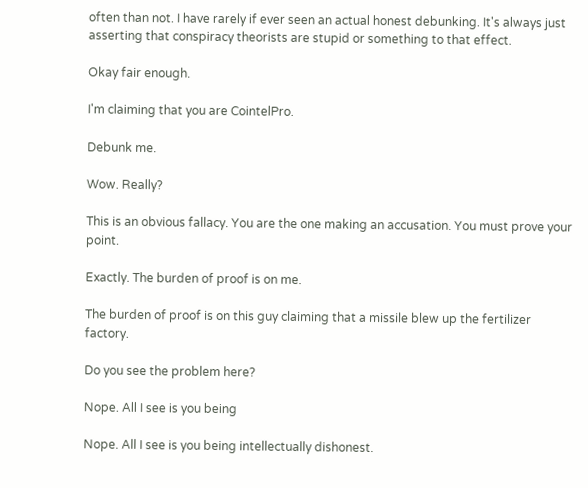often than not. I have rarely if ever seen an actual honest debunking. It's always just asserting that conspiracy theorists are stupid or something to that effect.

Okay fair enough.

I'm claiming that you are CointelPro.

Debunk me.

Wow. Really?

This is an obvious fallacy. You are the one making an accusation. You must prove your point.

Exactly. The burden of proof is on me.

The burden of proof is on this guy claiming that a missile blew up the fertilizer factory.

Do you see the problem here?

Nope. All I see is you being

Nope. All I see is you being intellectually dishonest.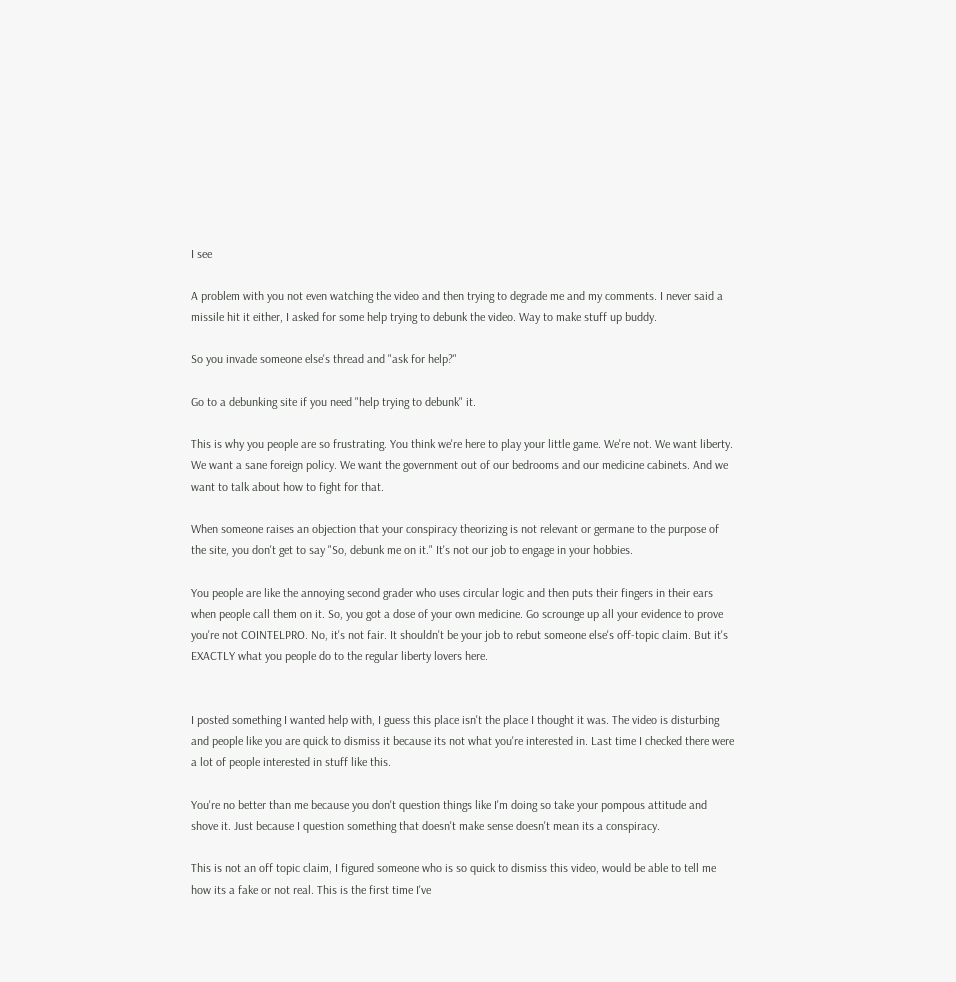I see

A problem with you not even watching the video and then trying to degrade me and my comments. I never said a missile hit it either, I asked for some help trying to debunk the video. Way to make stuff up buddy.

So you invade someone else's thread and "ask for help?"

Go to a debunking site if you need "help trying to debunk" it.

This is why you people are so frustrating. You think we're here to play your little game. We're not. We want liberty. We want a sane foreign policy. We want the government out of our bedrooms and our medicine cabinets. And we want to talk about how to fight for that.

When someone raises an objection that your conspiracy theorizing is not relevant or germane to the purpose of the site, you don't get to say "So, debunk me on it." It's not our job to engage in your hobbies.

You people are like the annoying second grader who uses circular logic and then puts their fingers in their ears when people call them on it. So, you got a dose of your own medicine. Go scrounge up all your evidence to prove you're not COINTELPRO. No, it's not fair. It shouldn't be your job to rebut someone else's off-topic claim. But it's EXACTLY what you people do to the regular liberty lovers here.


I posted something I wanted help with, I guess this place isn't the place I thought it was. The video is disturbing and people like you are quick to dismiss it because its not what you're interested in. Last time I checked there were a lot of people interested in stuff like this.

You're no better than me because you don't question things like I'm doing so take your pompous attitude and shove it. Just because I question something that doesn't make sense doesn't mean its a conspiracy.

This is not an off topic claim, I figured someone who is so quick to dismiss this video, would be able to tell me how its a fake or not real. This is the first time I've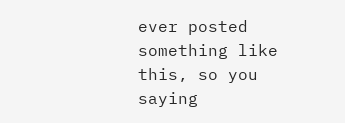ever posted something like this, so you saying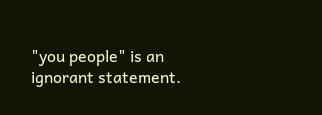"you people" is an ignorant statement.